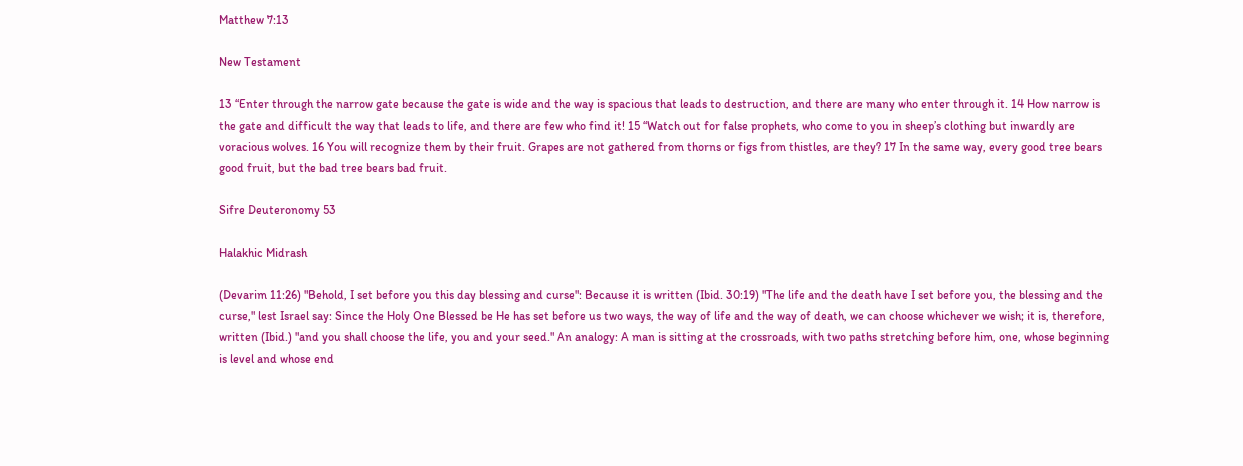Matthew 7:13

New Testament

13 “Enter through the narrow gate because the gate is wide and the way is spacious that leads to destruction, and there are many who enter through it. 14 How narrow is the gate and difficult the way that leads to life, and there are few who find it! 15 “Watch out for false prophets, who come to you in sheep’s clothing but inwardly are voracious wolves. 16 You will recognize them by their fruit. Grapes are not gathered from thorns or figs from thistles, are they? 17 In the same way, every good tree bears good fruit, but the bad tree bears bad fruit.

Sifre Deuteronomy 53

Halakhic Midrash

(Devarim 11:26) "Behold, I set before you this day blessing and curse": Because it is written (Ibid. 30:19) "The life and the death have I set before you, the blessing and the curse," lest Israel say: Since the Holy One Blessed be He has set before us two ways, the way of life and the way of death, we can choose whichever we wish; it is, therefore, written (Ibid.) "and you shall choose the life, you and your seed." An analogy: A man is sitting at the crossroads, with two paths stretching before him, one, whose beginning is level and whose end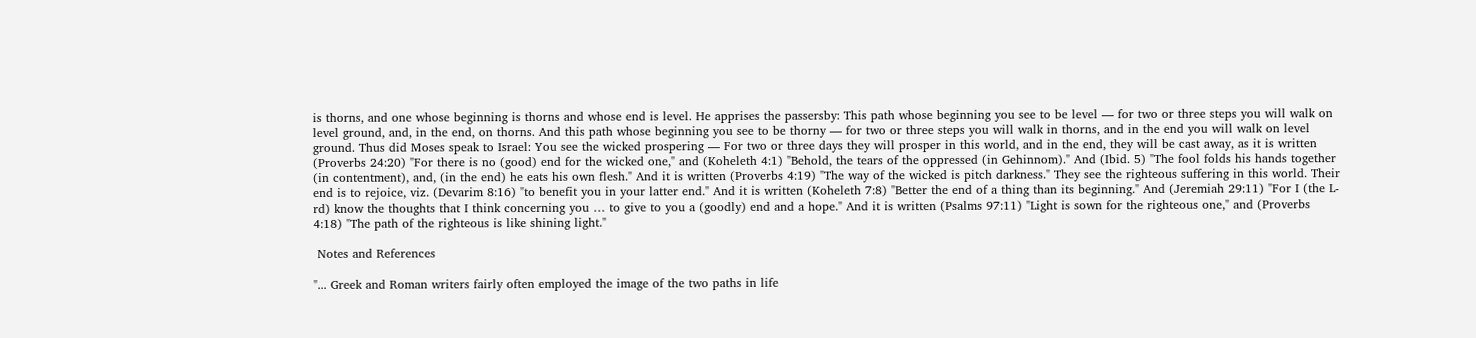is thorns, and one whose beginning is thorns and whose end is level. He apprises the passersby: This path whose beginning you see to be level — for two or three steps you will walk on level ground, and, in the end, on thorns. And this path whose beginning you see to be thorny — for two or three steps you will walk in thorns, and in the end you will walk on level ground. Thus did Moses speak to Israel: You see the wicked prospering — For two or three days they will prosper in this world, and in the end, they will be cast away, as it is written (Proverbs 24:20) "For there is no (good) end for the wicked one," and (Koheleth 4:1) "Behold, the tears of the oppressed (in Gehinnom)." And (Ibid. 5) "The fool folds his hands together (in contentment), and, (in the end) he eats his own flesh." And it is written (Proverbs 4:19) "The way of the wicked is pitch darkness." They see the righteous suffering in this world. Their end is to rejoice, viz. (Devarim 8:16) "to benefit you in your latter end." And it is written (Koheleth 7:8) "Better the end of a thing than its beginning." And (Jeremiah 29:11) "For I (the L-rd) know the thoughts that I think concerning you … to give to you a (goodly) end and a hope." And it is written (Psalms 97:11) "Light is sown for the righteous one," and (Proverbs 4:18) "The path of the righteous is like shining light."

 Notes and References

"... Greek and Roman writers fairly often employed the image of the two paths in life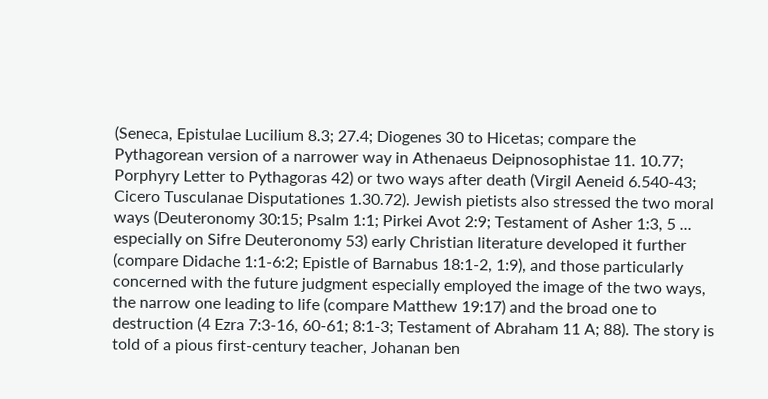(Seneca, Epistulae Lucilium 8.3; 27.4; Diogenes 30 to Hicetas; compare the Pythagorean version of a narrower way in Athenaeus Deipnosophistae 11. 10.77; Porphyry Letter to Pythagoras 42) or two ways after death (Virgil Aeneid 6.540-43; Cicero Tusculanae Disputationes 1.30.72). Jewish pietists also stressed the two moral ways (Deuteronomy 30:15; Psalm 1:1; Pirkei Avot 2:9; Testament of Asher 1:3, 5 ... especially on Sifre Deuteronomy 53) early Christian literature developed it further (compare Didache 1:1-6:2; Epistle of Barnabus 18:1-2, 1:9), and those particularly concerned with the future judgment especially employed the image of the two ways, the narrow one leading to life (compare Matthew 19:17) and the broad one to destruction (4 Ezra 7:3-16, 60-61; 8:1-3; Testament of Abraham 11 A; 88). The story is told of a pious first-century teacher, Johanan ben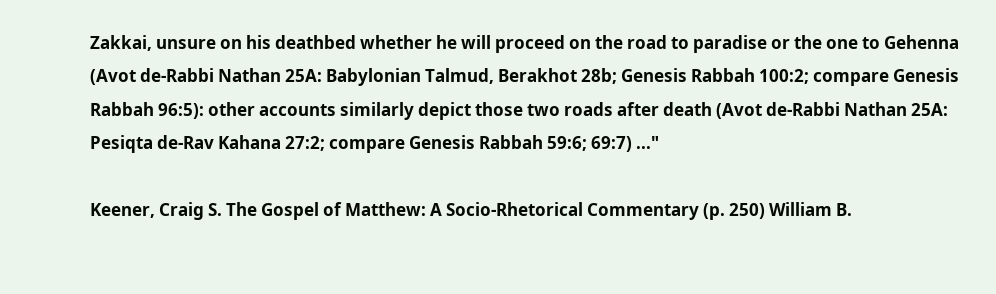Zakkai, unsure on his deathbed whether he will proceed on the road to paradise or the one to Gehenna (Avot de-Rabbi Nathan 25A: Babylonian Talmud, Berakhot 28b; Genesis Rabbah 100:2; compare Genesis Rabbah 96:5): other accounts similarly depict those two roads after death (Avot de-Rabbi Nathan 25A: Pesiqta de-Rav Kahana 27:2; compare Genesis Rabbah 59:6; 69:7) ..."

Keener, Craig S. The Gospel of Matthew: A Socio-Rhetorical Commentary (p. 250) William B.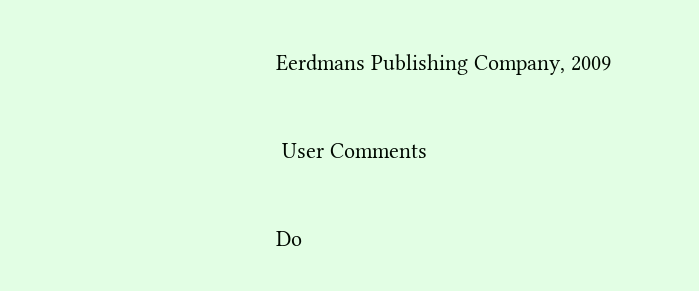Eerdmans Publishing Company, 2009

 User Comments

Do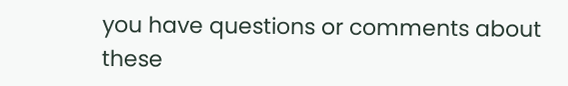you have questions or comments about these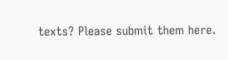texts? Please submit them here.